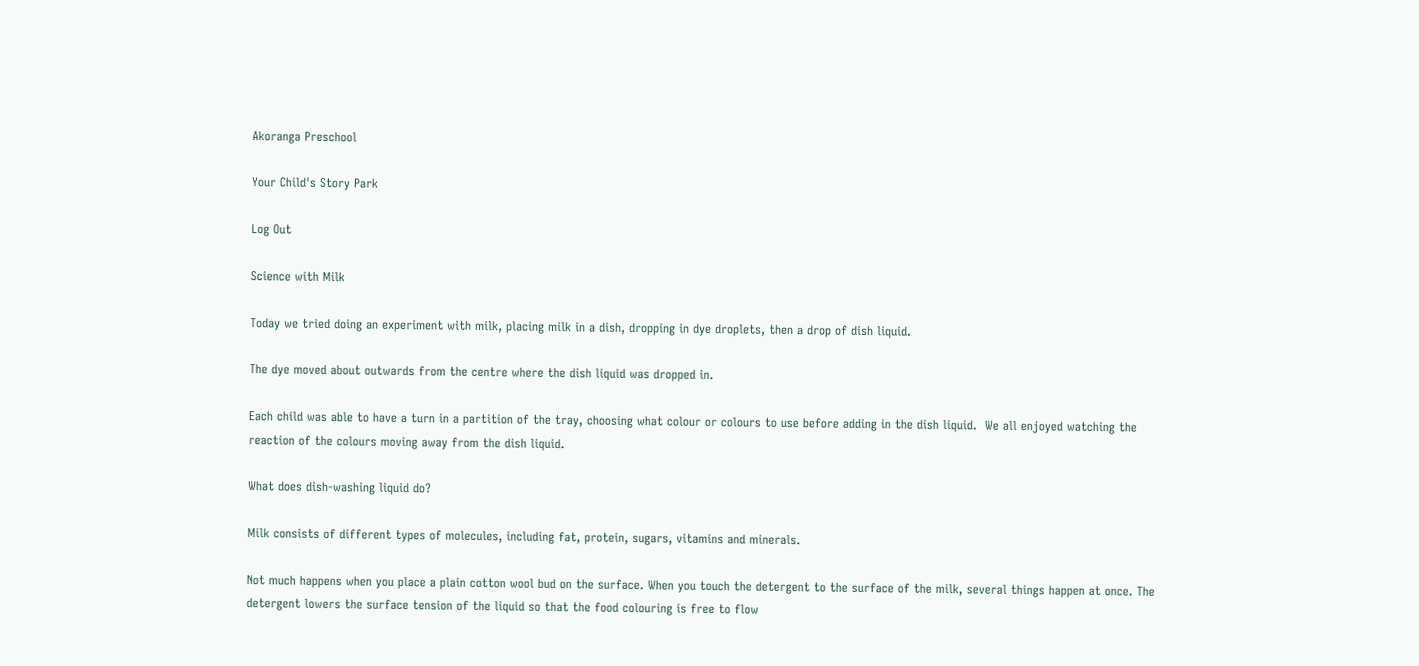Akoranga Preschool

Your Child's Story Park

Log Out

Science with Milk

Today we tried doing an experiment with milk, placing milk in a dish, dropping in dye droplets, then a drop of dish liquid.

The dye moved about outwards from the centre where the dish liquid was dropped in.

Each child was able to have a turn in a partition of the tray, choosing what colour or colours to use before adding in the dish liquid.  We all enjoyed watching the reaction of the colours moving away from the dish liquid.

What does dish-washing liquid do?

Milk consists of different types of molecules, including fat, protein, sugars, vitamins and minerals.

Not much happens when you place a plain cotton wool bud on the surface. When you touch the detergent to the surface of the milk, several things happen at once. The detergent lowers the surface tension of the liquid so that the food colouring is free to flow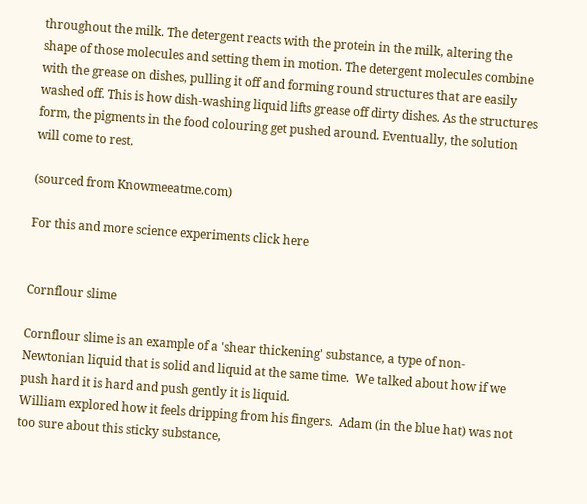throughout the milk. The detergent reacts with the protein in the milk, altering the shape of those molecules and setting them in motion. The detergent molecules combine with the grease on dishes, pulling it off and forming round structures that are easily washed off. This is how dish-washing liquid lifts grease off dirty dishes. As the structures form, the pigments in the food colouring get pushed around. Eventually, the solution will come to rest.

(sourced from Knowmeeatme.com)

For this and more science experiments click here


Cornflour slime

Cornflour slime is an example of a 'shear thickening' substance, a type of non-Newtonian liquid that is solid and liquid at the same time.  We talked about how if we push hard it is hard and push gently it is liquid.
William explored how it feels dripping from his fingers.  Adam (in the blue hat) was not too sure about this sticky substance,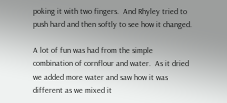poking it with two fingers.  And Rhyley tried to push hard and then softly to see how it changed.

A lot of fun was had from the simple combination of cornflour and water.  As it dried we added more water and saw how it was different as we mixed it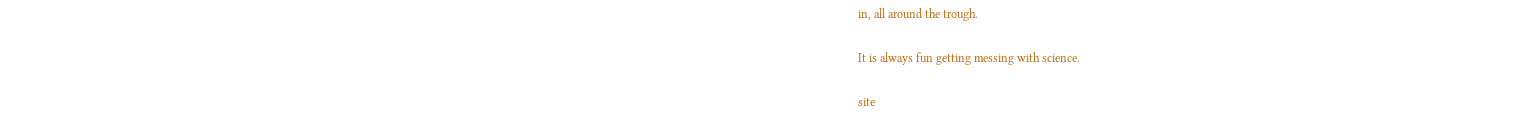in, all around the trough.

It is always fun getting messing with science.

site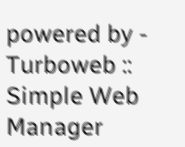powered by - Turboweb :: Simple Web Manager